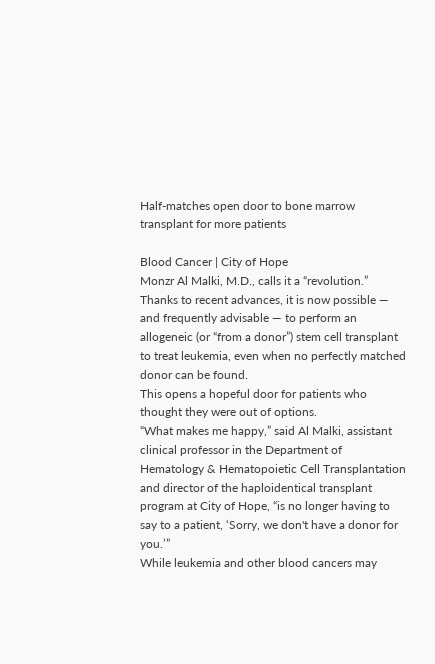Half-matches open door to bone marrow transplant for more patients

Blood Cancer | City of Hope
Monzr Al Malki, M.D., calls it a “revolution.”
Thanks to recent advances, it is now possible — and frequently advisable — to perform an allogeneic (or “from a donor”) stem cell transplant to treat leukemia, even when no perfectly matched donor can be found.
This opens a hopeful door for patients who thought they were out of options.
“What makes me happy,” said Al Malki, assistant clinical professor in the Department of Hematology & Hematopoietic Cell Transplantation and director of the haploidentical transplant program at City of Hope, “is no longer having to say to a patient, ‘Sorry, we don't have a donor for you.’”
While leukemia and other blood cancers may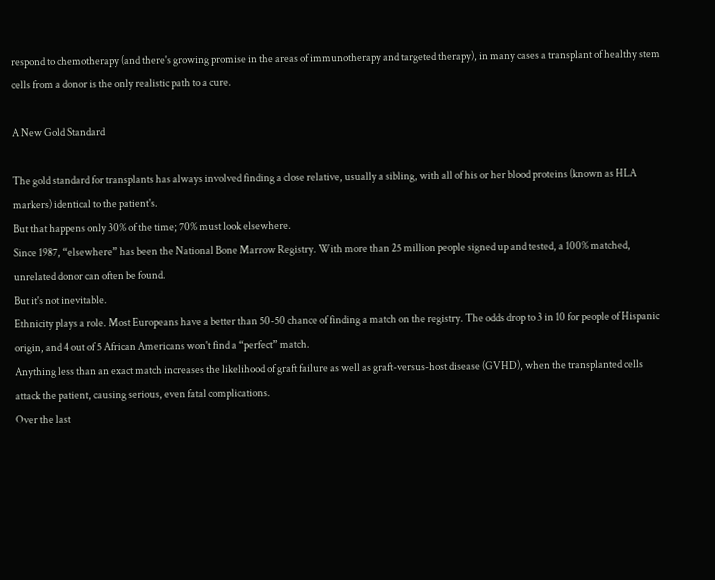respond to chemotherapy (and there's growing promise in the areas of immunotherapy and targeted therapy), in many cases a transplant of healthy stem cells from a donor is the only realistic path to a cure.

A New Gold Standard

The gold standard for transplants has always involved finding a close relative, usually a sibling, with all of his or her blood proteins (known as HLA markers) identical to the patient's.
But that happens only 30% of the time; 70% must look elsewhere.
Since 1987, “elsewhere” has been the National Bone Marrow Registry. With more than 25 million people signed up and tested, a 100% matched, unrelated donor can often be found.
But it's not inevitable.
Ethnicity plays a role. Most Europeans have a better than 50-50 chance of finding a match on the registry. The odds drop to 3 in 10 for people of Hispanic origin, and 4 out of 5 African Americans won't find a “perfect” match.
Anything less than an exact match increases the likelihood of graft failure as well as graft-versus-host disease (GVHD), when the transplanted cells attack the patient, causing serious, even fatal complications.
Over the last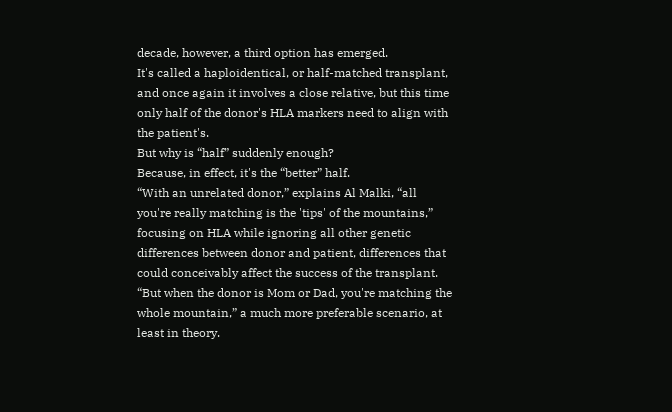decade, however, a third option has emerged.
It's called a haploidentical, or half-matched transplant, and once again it involves a close relative, but this time only half of the donor's HLA markers need to align with the patient's.
But why is “half” suddenly enough?
Because, in effect, it's the “better” half.
“With an unrelated donor,” explains Al Malki, “all you're really matching is the 'tips' of the mountains,” focusing on HLA while ignoring all other genetic differences between donor and patient, differences that could conceivably affect the success of the transplant.
“But when the donor is Mom or Dad, you're matching the whole mountain,” a much more preferable scenario, at least in theory.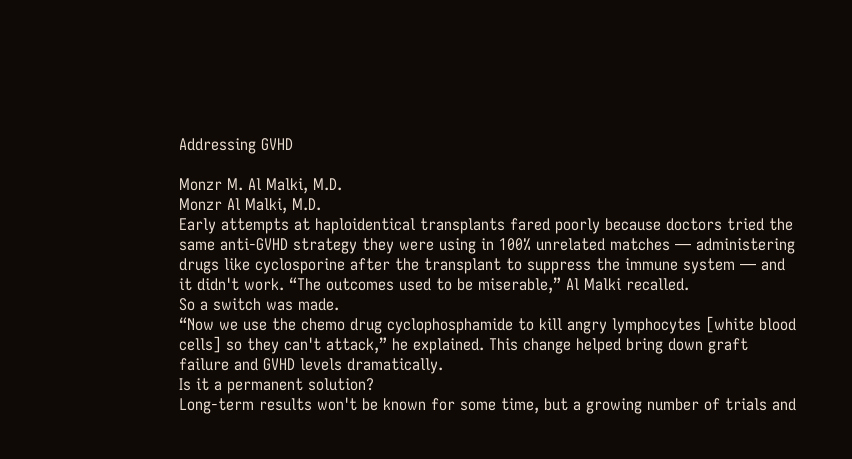Addressing GVHD

Monzr M. Al Malki, M.D.
Monzr Al Malki, M.D.
Early attempts at haploidentical transplants fared poorly because doctors tried the same anti-GVHD strategy they were using in 100% unrelated matches — administering drugs like cyclosporine after the transplant to suppress the immune system — and it didn't work. “The outcomes used to be miserable,” Al Malki recalled.
So a switch was made.
“Now we use the chemo drug cyclophosphamide to kill angry lymphocytes [white blood cells] so they can't attack,” he explained. This change helped bring down graft failure and GVHD levels dramatically.
Is it a permanent solution?
Long-term results won't be known for some time, but a growing number of trials and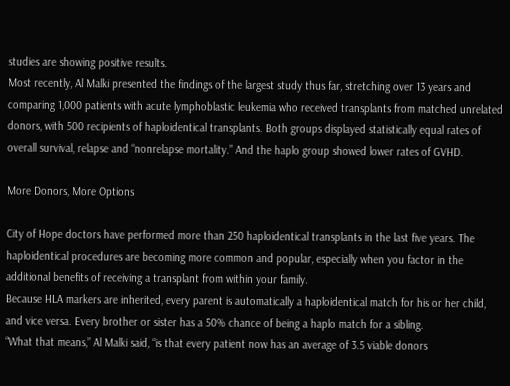studies are showing positive results.
Most recently, Al Malki presented the findings of the largest study thus far, stretching over 13 years and comparing 1,000 patients with acute lymphoblastic leukemia who received transplants from matched unrelated donors, with 500 recipients of haploidentical transplants. Both groups displayed statistically equal rates of overall survival, relapse and “nonrelapse mortality.” And the haplo group showed lower rates of GVHD.

More Donors, More Options

City of Hope doctors have performed more than 250 haploidentical transplants in the last five years. The haploidentical procedures are becoming more common and popular, especially when you factor in the additional benefits of receiving a transplant from within your family.
Because HLA markers are inherited, every parent is automatically a haploidentical match for his or her child, and vice versa. Every brother or sister has a 50% chance of being a haplo match for a sibling.
“What that means,” Al Malki said, “is that every patient now has an average of 3.5 viable donors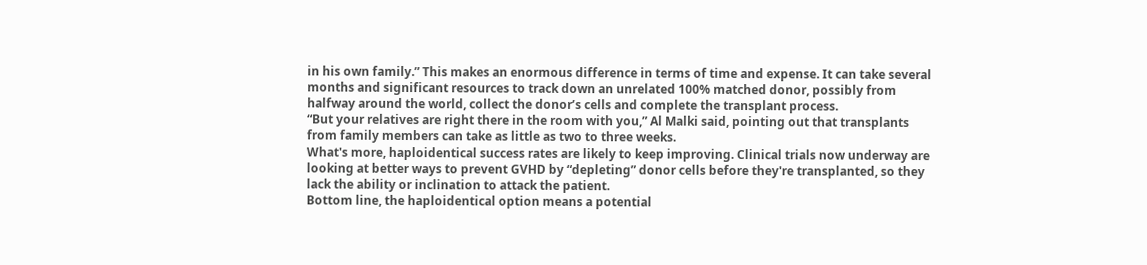in his own family.” This makes an enormous difference in terms of time and expense. It can take several months and significant resources to track down an unrelated 100% matched donor, possibly from halfway around the world, collect the donor’s cells and complete the transplant process.
“But your relatives are right there in the room with you,” Al Malki said, pointing out that transplants from family members can take as little as two to three weeks.
What's more, haploidentical success rates are likely to keep improving. Clinical trials now underway are looking at better ways to prevent GVHD by “depleting” donor cells before they're transplanted, so they lack the ability or inclination to attack the patient.
Bottom line, the haploidentical option means a potential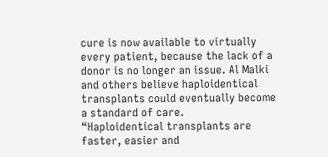cure is now available to virtually every patient, because the lack of a donor is no longer an issue. Al Malki and others believe haploidentical transplants could eventually become a standard of care.
“Haploidentical transplants are faster, easier and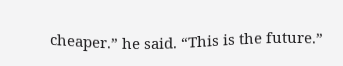cheaper.” he said. “This is the future.”